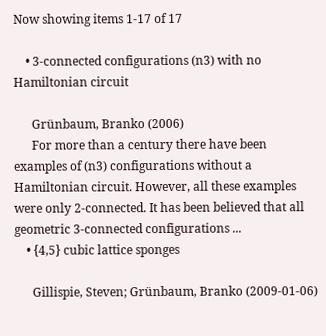Now showing items 1-17 of 17

    • 3-connected configurations (n3) with no Hamiltonian circuit

      Grünbaum, Branko (2006)
      For more than a century there have been examples of (n3) configurations without a Hamiltonian circuit. However, all these examples were only 2-connected. It has been believed that all geometric 3-connected configurations ...
    • {4,5} cubic lattice sponges

      Gillispie, Steven; Grünbaum, Branko (2009-01-06)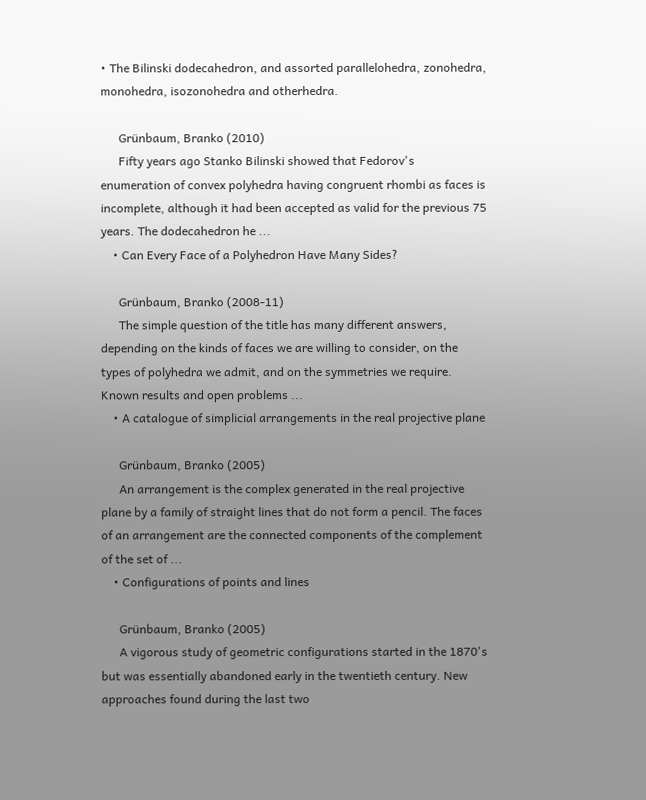• The Bilinski dodecahedron, and assorted parallelohedra, zonohedra, monohedra, isozonohedra and otherhedra.

      Grünbaum, Branko (2010)
      Fifty years ago Stanko Bilinski showed that Fedorov's enumeration of convex polyhedra having congruent rhombi as faces is incomplete, although it had been accepted as valid for the previous 75 years. The dodecahedron he ...
    • Can Every Face of a Polyhedron Have Many Sides?

      Grünbaum, Branko (2008-11)
      The simple question of the title has many different answers, depending on the kinds of faces we are willing to consider, on the types of polyhedra we admit, and on the symmetries we require. Known results and open problems ...
    • A catalogue of simplicial arrangements in the real projective plane

      Grünbaum, Branko (2005)
      An arrangement is the complex generated in the real projective plane by a family of straight lines that do not form a pencil. The faces of an arrangement are the connected components of the complement of the set of ...
    • Configurations of points and lines

      Grünbaum, Branko (2005)
      A vigorous study of geometric configurations started in the 1870's but was essentially abandoned early in the twentieth century. New approaches found during the last two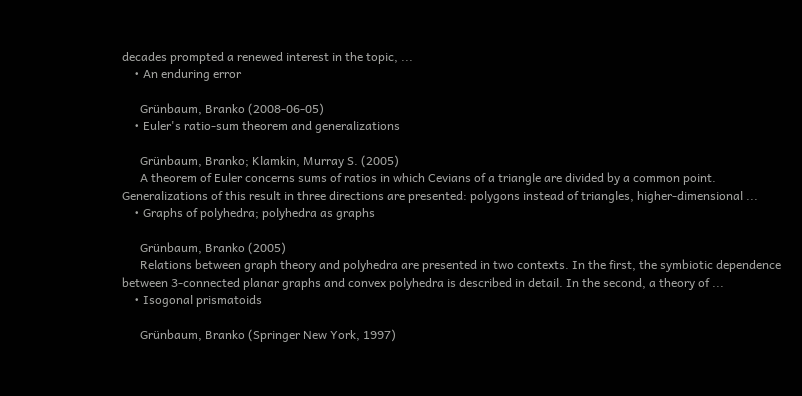decades prompted a renewed interest in the topic, ...
    • An enduring error

      Grünbaum, Branko (2008-06-05)
    • Euler's ratio-sum theorem and generalizations

      Grünbaum, Branko; Klamkin, Murray S. (2005)
      A theorem of Euler concerns sums of ratios in which Cevians of a triangle are divided by a common point. Generalizations of this result in three directions are presented: polygons instead of triangles, higher-dimensional ...
    • Graphs of polyhedra; polyhedra as graphs

      Grünbaum, Branko (2005)
      Relations between graph theory and polyhedra are presented in two contexts. In the first, the symbiotic dependence between 3-connected planar graphs and convex polyhedra is described in detail. In the second, a theory of ...
    • Isogonal prismatoids

      Grünbaum, Branko (Springer New York, 1997)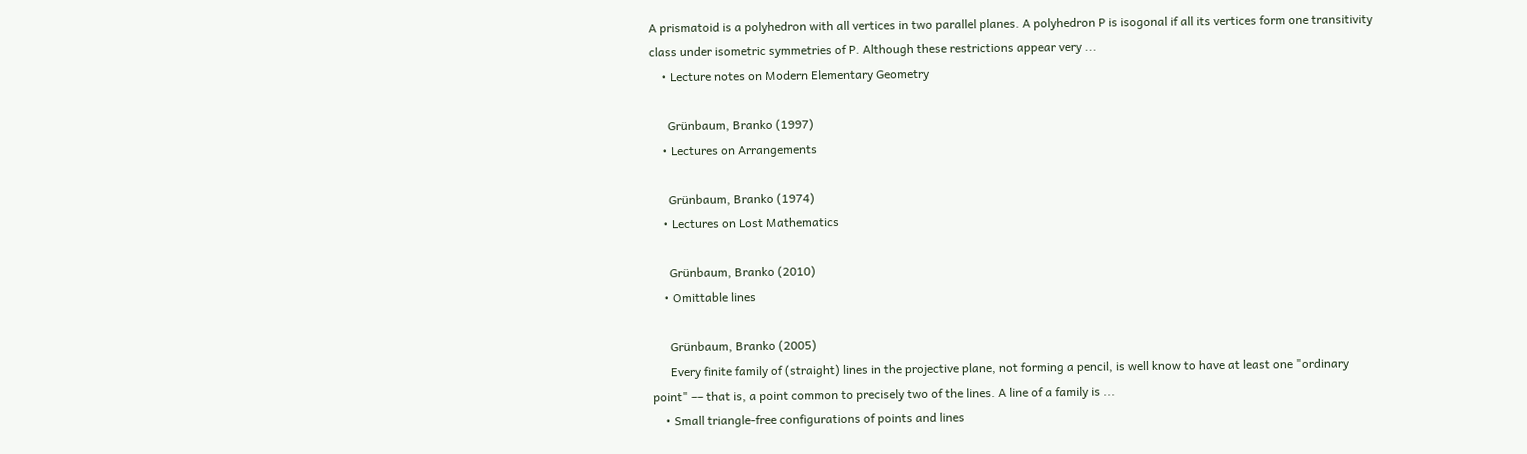A prismatoid is a polyhedron with all vertices in two parallel planes. A polyhedron P is isogonal if all its vertices form one transitivity class under isometric symmetries of P. Although these restrictions appear very ...
    • Lecture notes on Modern Elementary Geometry

      Grünbaum, Branko (1997)
    • Lectures on Arrangements

      Grünbaum, Branko (1974)
    • Lectures on Lost Mathematics

      Grünbaum, Branko (2010)
    • Omittable lines

      Grünbaum, Branko (2005)
      Every finite family of (straight) lines in the projective plane, not forming a pencil, is well know to have at least one "ordinary point" –– that is, a point common to precisely two of the lines. A line of a family is ...
    • Small triangle-free configurations of points and lines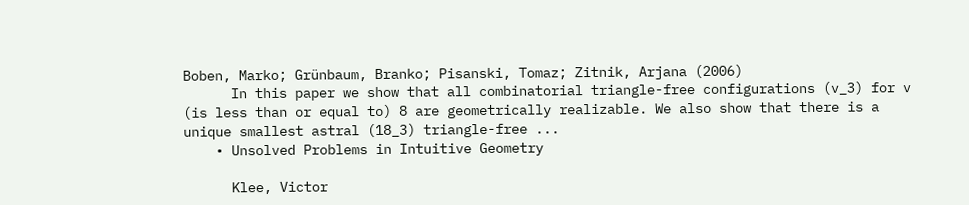Boben, Marko; Grünbaum, Branko; Pisanski, Tomaz; Zitnik, Arjana (2006)
      In this paper we show that all combinatorial triangle-free configurations (v_3) for v (is less than or equal to) 8 are geometrically realizable. We also show that there is a unique smallest astral (18_3) triangle-free ...
    • Unsolved Problems in Intuitive Geometry

      Klee, Victor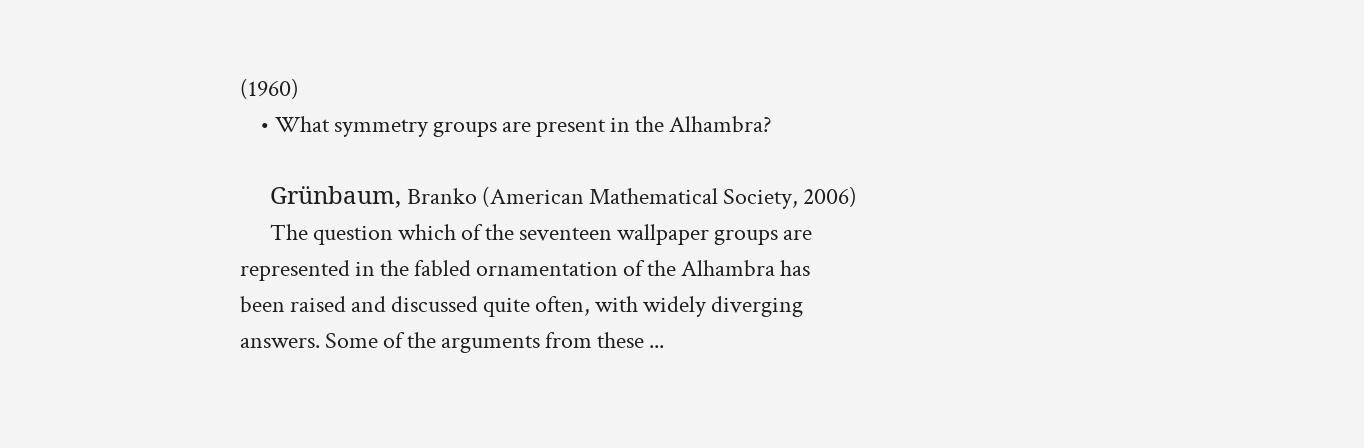(1960)
    • What symmetry groups are present in the Alhambra?

      Grünbaum, Branko (American Mathematical Society, 2006)
      The question which of the seventeen wallpaper groups are represented in the fabled ornamentation of the Alhambra has been raised and discussed quite often, with widely diverging answers. Some of the arguments from these ...